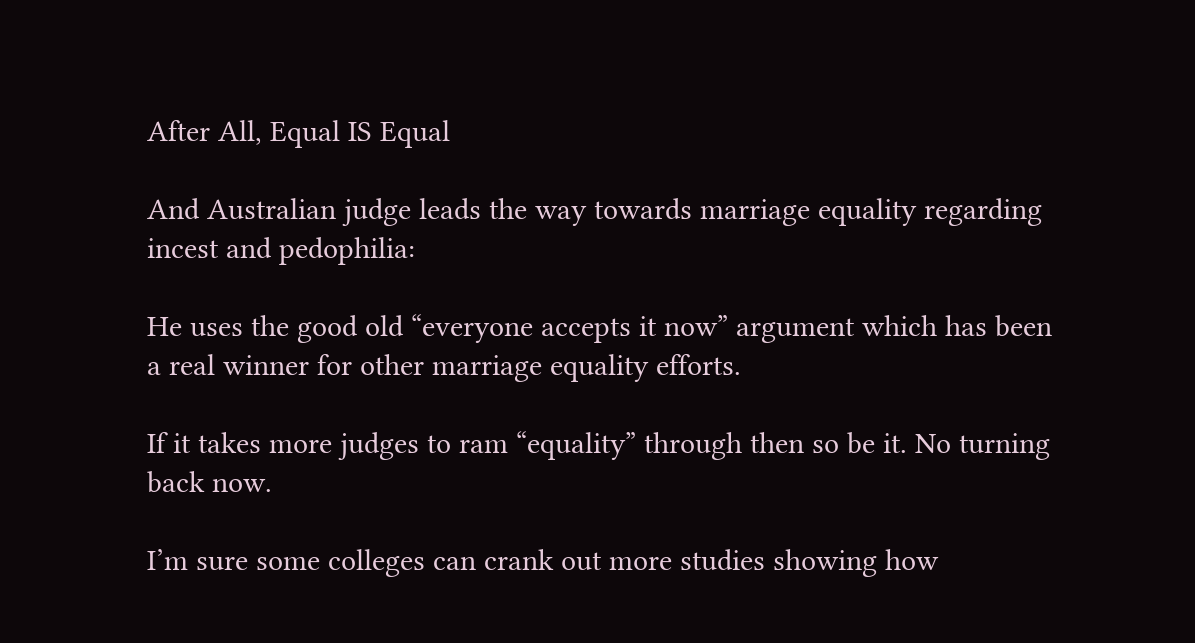After All, Equal IS Equal

And Australian judge leads the way towards marriage equality regarding incest and pedophilia:

He uses the good old “everyone accepts it now” argument which has been a real winner for other marriage equality efforts.

If it takes more judges to ram “equality” through then so be it. No turning back now.

I’m sure some colleges can crank out more studies showing how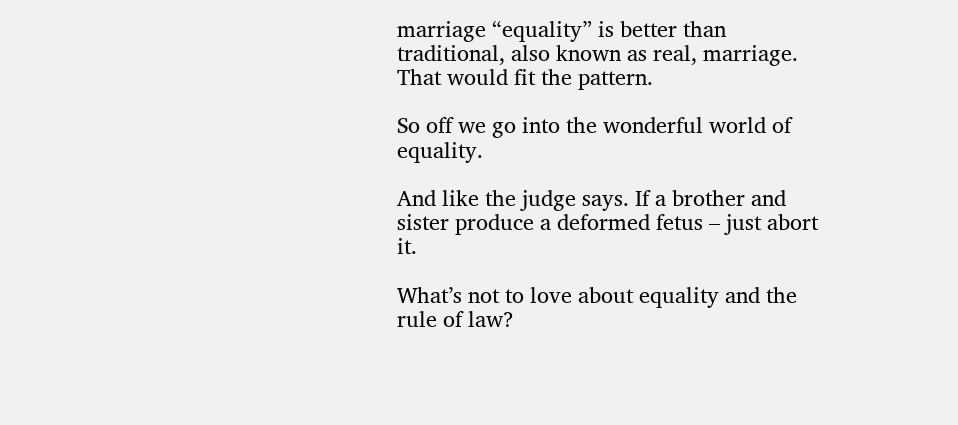marriage “equality” is better than traditional, also known as real, marriage. That would fit the pattern.

So off we go into the wonderful world of equality.

And like the judge says. If a brother and sister produce a deformed fetus – just abort it.

What’s not to love about equality and the rule of law?